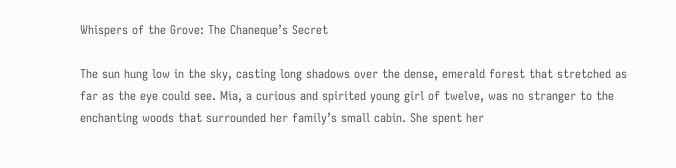Whispers of the Grove: The Chaneque’s Secret

The sun hung low in the sky, casting long shadows over the dense, emerald forest that stretched as far as the eye could see. Mia, a curious and spirited young girl of twelve, was no stranger to the enchanting woods that surrounded her family’s small cabin. She spent her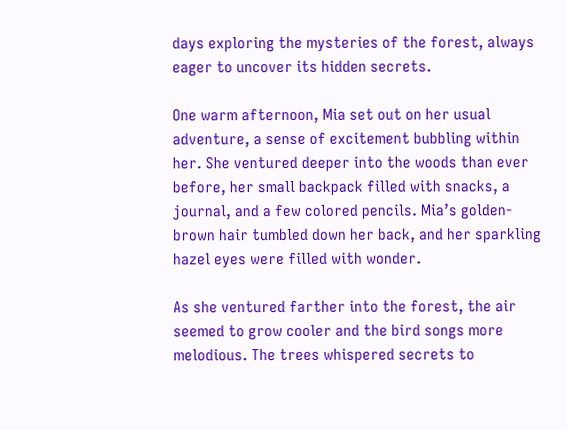days exploring the mysteries of the forest, always eager to uncover its hidden secrets.

One warm afternoon, Mia set out on her usual adventure, a sense of excitement bubbling within her. She ventured deeper into the woods than ever before, her small backpack filled with snacks, a journal, and a few colored pencils. Mia’s golden-brown hair tumbled down her back, and her sparkling hazel eyes were filled with wonder.

As she ventured farther into the forest, the air seemed to grow cooler and the bird songs more melodious. The trees whispered secrets to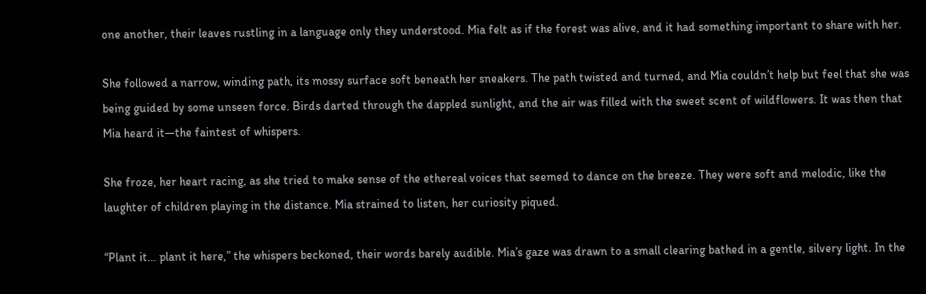one another, their leaves rustling in a language only they understood. Mia felt as if the forest was alive, and it had something important to share with her.

She followed a narrow, winding path, its mossy surface soft beneath her sneakers. The path twisted and turned, and Mia couldn’t help but feel that she was being guided by some unseen force. Birds darted through the dappled sunlight, and the air was filled with the sweet scent of wildflowers. It was then that Mia heard it—the faintest of whispers.

She froze, her heart racing, as she tried to make sense of the ethereal voices that seemed to dance on the breeze. They were soft and melodic, like the laughter of children playing in the distance. Mia strained to listen, her curiosity piqued.

“Plant it… plant it here,” the whispers beckoned, their words barely audible. Mia’s gaze was drawn to a small clearing bathed in a gentle, silvery light. In the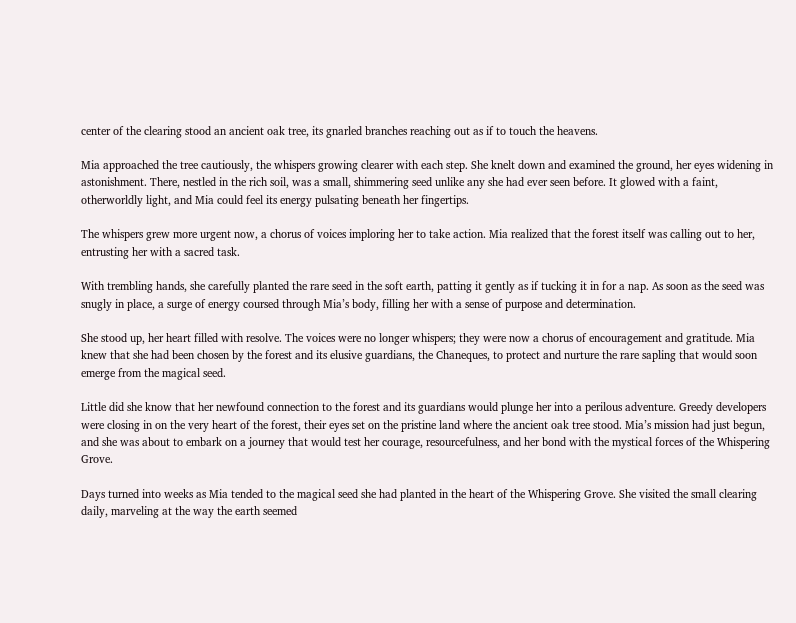center of the clearing stood an ancient oak tree, its gnarled branches reaching out as if to touch the heavens.

Mia approached the tree cautiously, the whispers growing clearer with each step. She knelt down and examined the ground, her eyes widening in astonishment. There, nestled in the rich soil, was a small, shimmering seed unlike any she had ever seen before. It glowed with a faint, otherworldly light, and Mia could feel its energy pulsating beneath her fingertips.

The whispers grew more urgent now, a chorus of voices imploring her to take action. Mia realized that the forest itself was calling out to her, entrusting her with a sacred task.

With trembling hands, she carefully planted the rare seed in the soft earth, patting it gently as if tucking it in for a nap. As soon as the seed was snugly in place, a surge of energy coursed through Mia’s body, filling her with a sense of purpose and determination.

She stood up, her heart filled with resolve. The voices were no longer whispers; they were now a chorus of encouragement and gratitude. Mia knew that she had been chosen by the forest and its elusive guardians, the Chaneques, to protect and nurture the rare sapling that would soon emerge from the magical seed.

Little did she know that her newfound connection to the forest and its guardians would plunge her into a perilous adventure. Greedy developers were closing in on the very heart of the forest, their eyes set on the pristine land where the ancient oak tree stood. Mia’s mission had just begun, and she was about to embark on a journey that would test her courage, resourcefulness, and her bond with the mystical forces of the Whispering Grove.

Days turned into weeks as Mia tended to the magical seed she had planted in the heart of the Whispering Grove. She visited the small clearing daily, marveling at the way the earth seemed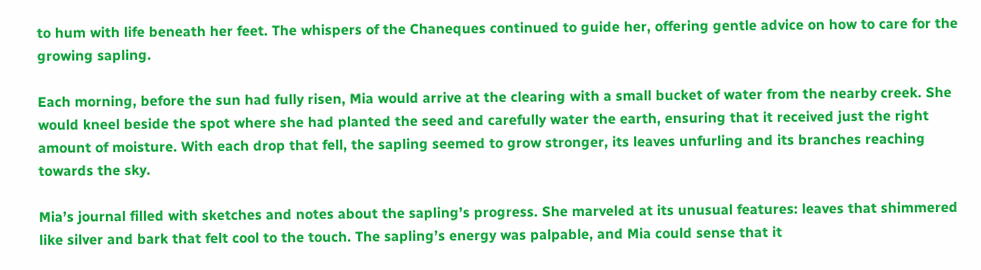to hum with life beneath her feet. The whispers of the Chaneques continued to guide her, offering gentle advice on how to care for the growing sapling.

Each morning, before the sun had fully risen, Mia would arrive at the clearing with a small bucket of water from the nearby creek. She would kneel beside the spot where she had planted the seed and carefully water the earth, ensuring that it received just the right amount of moisture. With each drop that fell, the sapling seemed to grow stronger, its leaves unfurling and its branches reaching towards the sky.

Mia’s journal filled with sketches and notes about the sapling’s progress. She marveled at its unusual features: leaves that shimmered like silver and bark that felt cool to the touch. The sapling’s energy was palpable, and Mia could sense that it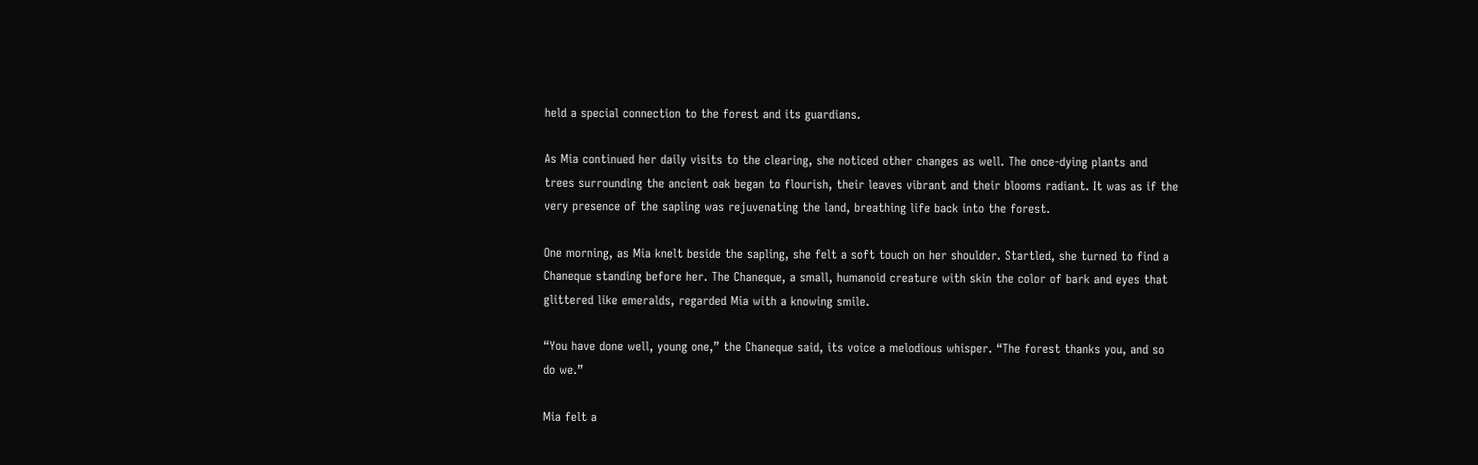held a special connection to the forest and its guardians.

As Mia continued her daily visits to the clearing, she noticed other changes as well. The once-dying plants and trees surrounding the ancient oak began to flourish, their leaves vibrant and their blooms radiant. It was as if the very presence of the sapling was rejuvenating the land, breathing life back into the forest.

One morning, as Mia knelt beside the sapling, she felt a soft touch on her shoulder. Startled, she turned to find a Chaneque standing before her. The Chaneque, a small, humanoid creature with skin the color of bark and eyes that glittered like emeralds, regarded Mia with a knowing smile.

“You have done well, young one,” the Chaneque said, its voice a melodious whisper. “The forest thanks you, and so do we.”

Mia felt a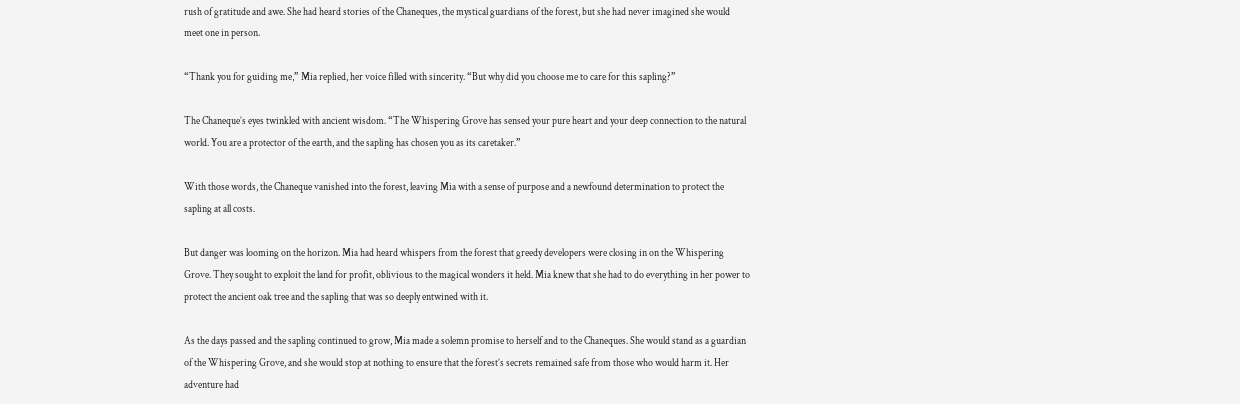rush of gratitude and awe. She had heard stories of the Chaneques, the mystical guardians of the forest, but she had never imagined she would meet one in person.

“Thank you for guiding me,” Mia replied, her voice filled with sincerity. “But why did you choose me to care for this sapling?”

The Chaneque’s eyes twinkled with ancient wisdom. “The Whispering Grove has sensed your pure heart and your deep connection to the natural world. You are a protector of the earth, and the sapling has chosen you as its caretaker.”

With those words, the Chaneque vanished into the forest, leaving Mia with a sense of purpose and a newfound determination to protect the sapling at all costs.

But danger was looming on the horizon. Mia had heard whispers from the forest that greedy developers were closing in on the Whispering Grove. They sought to exploit the land for profit, oblivious to the magical wonders it held. Mia knew that she had to do everything in her power to protect the ancient oak tree and the sapling that was so deeply entwined with it.

As the days passed and the sapling continued to grow, Mia made a solemn promise to herself and to the Chaneques. She would stand as a guardian of the Whispering Grove, and she would stop at nothing to ensure that the forest’s secrets remained safe from those who would harm it. Her adventure had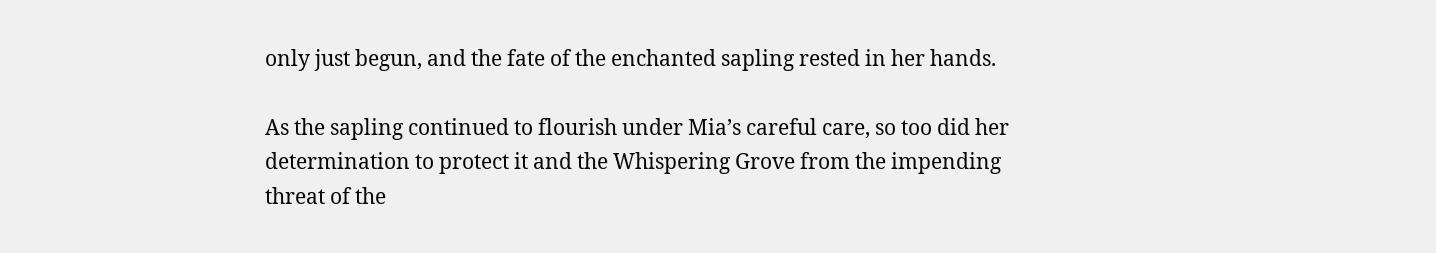only just begun, and the fate of the enchanted sapling rested in her hands.

As the sapling continued to flourish under Mia’s careful care, so too did her determination to protect it and the Whispering Grove from the impending threat of the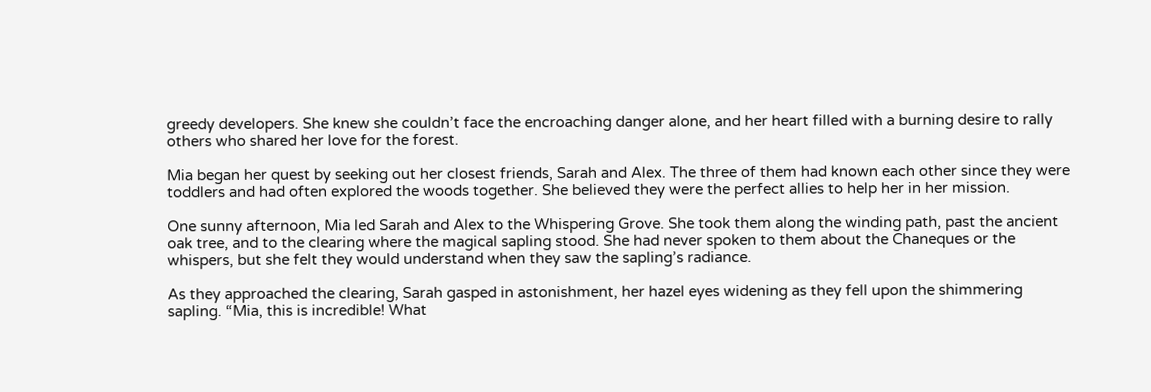greedy developers. She knew she couldn’t face the encroaching danger alone, and her heart filled with a burning desire to rally others who shared her love for the forest.

Mia began her quest by seeking out her closest friends, Sarah and Alex. The three of them had known each other since they were toddlers and had often explored the woods together. She believed they were the perfect allies to help her in her mission.

One sunny afternoon, Mia led Sarah and Alex to the Whispering Grove. She took them along the winding path, past the ancient oak tree, and to the clearing where the magical sapling stood. She had never spoken to them about the Chaneques or the whispers, but she felt they would understand when they saw the sapling’s radiance.

As they approached the clearing, Sarah gasped in astonishment, her hazel eyes widening as they fell upon the shimmering sapling. “Mia, this is incredible! What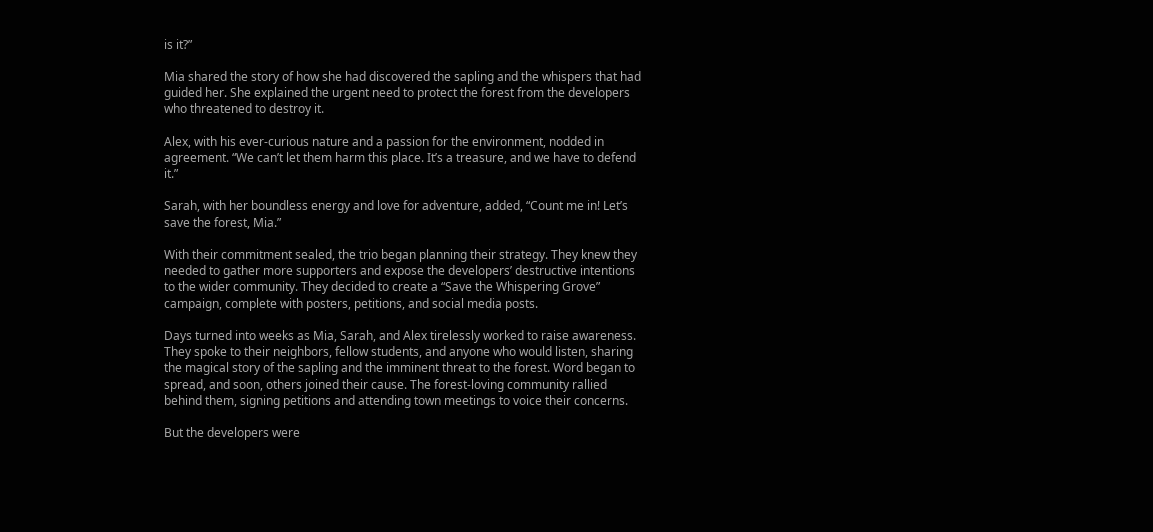is it?”

Mia shared the story of how she had discovered the sapling and the whispers that had guided her. She explained the urgent need to protect the forest from the developers who threatened to destroy it.

Alex, with his ever-curious nature and a passion for the environment, nodded in agreement. “We can’t let them harm this place. It’s a treasure, and we have to defend it.”

Sarah, with her boundless energy and love for adventure, added, “Count me in! Let’s save the forest, Mia.”

With their commitment sealed, the trio began planning their strategy. They knew they needed to gather more supporters and expose the developers’ destructive intentions to the wider community. They decided to create a “Save the Whispering Grove” campaign, complete with posters, petitions, and social media posts.

Days turned into weeks as Mia, Sarah, and Alex tirelessly worked to raise awareness. They spoke to their neighbors, fellow students, and anyone who would listen, sharing the magical story of the sapling and the imminent threat to the forest. Word began to spread, and soon, others joined their cause. The forest-loving community rallied behind them, signing petitions and attending town meetings to voice their concerns.

But the developers were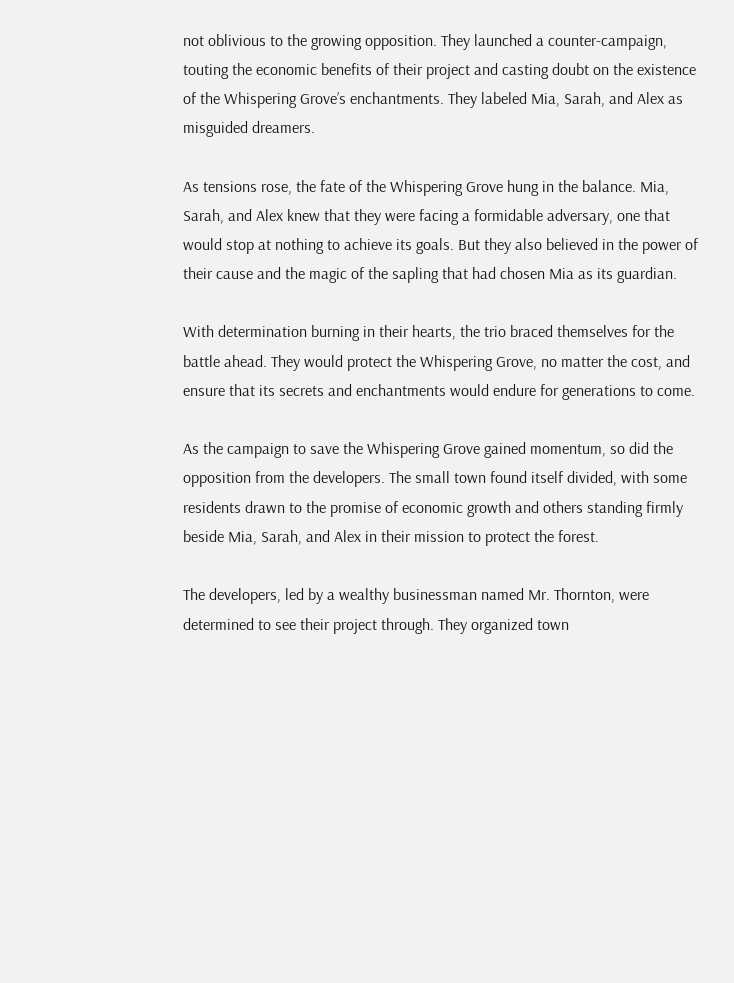not oblivious to the growing opposition. They launched a counter-campaign, touting the economic benefits of their project and casting doubt on the existence of the Whispering Grove’s enchantments. They labeled Mia, Sarah, and Alex as misguided dreamers.

As tensions rose, the fate of the Whispering Grove hung in the balance. Mia, Sarah, and Alex knew that they were facing a formidable adversary, one that would stop at nothing to achieve its goals. But they also believed in the power of their cause and the magic of the sapling that had chosen Mia as its guardian.

With determination burning in their hearts, the trio braced themselves for the battle ahead. They would protect the Whispering Grove, no matter the cost, and ensure that its secrets and enchantments would endure for generations to come.

As the campaign to save the Whispering Grove gained momentum, so did the opposition from the developers. The small town found itself divided, with some residents drawn to the promise of economic growth and others standing firmly beside Mia, Sarah, and Alex in their mission to protect the forest.

The developers, led by a wealthy businessman named Mr. Thornton, were determined to see their project through. They organized town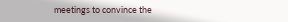meetings to convince the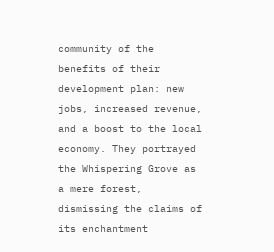community of the benefits of their development plan: new jobs, increased revenue, and a boost to the local economy. They portrayed the Whispering Grove as a mere forest, dismissing the claims of its enchantment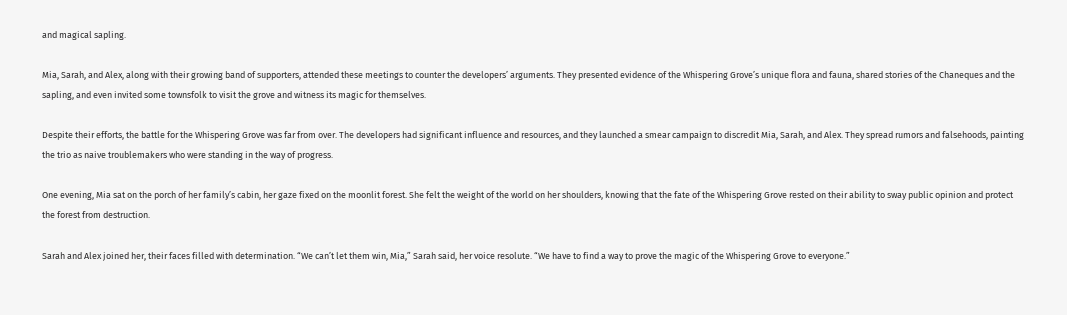and magical sapling.

Mia, Sarah, and Alex, along with their growing band of supporters, attended these meetings to counter the developers’ arguments. They presented evidence of the Whispering Grove’s unique flora and fauna, shared stories of the Chaneques and the sapling, and even invited some townsfolk to visit the grove and witness its magic for themselves.

Despite their efforts, the battle for the Whispering Grove was far from over. The developers had significant influence and resources, and they launched a smear campaign to discredit Mia, Sarah, and Alex. They spread rumors and falsehoods, painting the trio as naive troublemakers who were standing in the way of progress.

One evening, Mia sat on the porch of her family’s cabin, her gaze fixed on the moonlit forest. She felt the weight of the world on her shoulders, knowing that the fate of the Whispering Grove rested on their ability to sway public opinion and protect the forest from destruction.

Sarah and Alex joined her, their faces filled with determination. “We can’t let them win, Mia,” Sarah said, her voice resolute. “We have to find a way to prove the magic of the Whispering Grove to everyone.”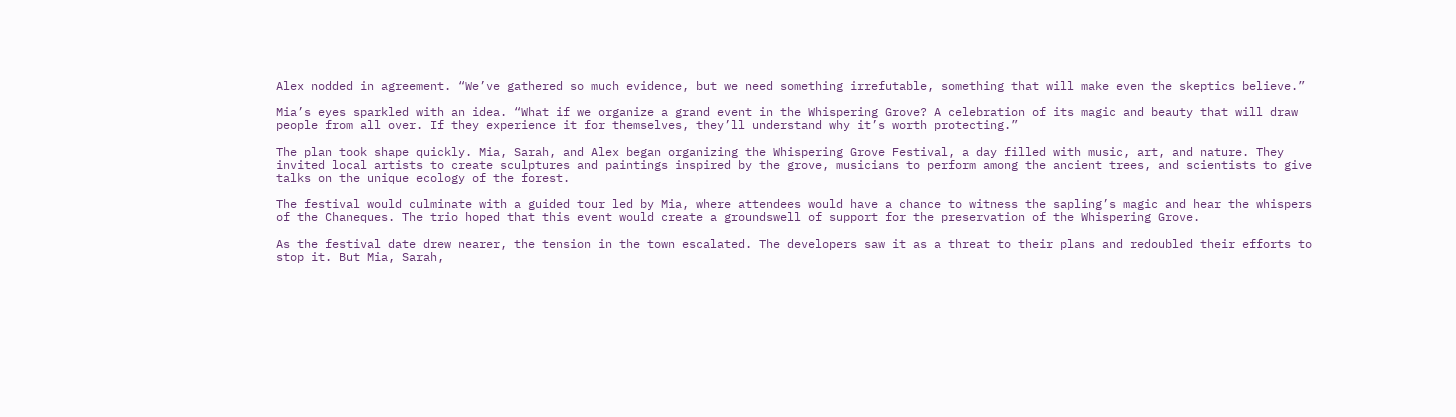Alex nodded in agreement. “We’ve gathered so much evidence, but we need something irrefutable, something that will make even the skeptics believe.”

Mia’s eyes sparkled with an idea. “What if we organize a grand event in the Whispering Grove? A celebration of its magic and beauty that will draw people from all over. If they experience it for themselves, they’ll understand why it’s worth protecting.”

The plan took shape quickly. Mia, Sarah, and Alex began organizing the Whispering Grove Festival, a day filled with music, art, and nature. They invited local artists to create sculptures and paintings inspired by the grove, musicians to perform among the ancient trees, and scientists to give talks on the unique ecology of the forest.

The festival would culminate with a guided tour led by Mia, where attendees would have a chance to witness the sapling’s magic and hear the whispers of the Chaneques. The trio hoped that this event would create a groundswell of support for the preservation of the Whispering Grove.

As the festival date drew nearer, the tension in the town escalated. The developers saw it as a threat to their plans and redoubled their efforts to stop it. But Mia, Sarah,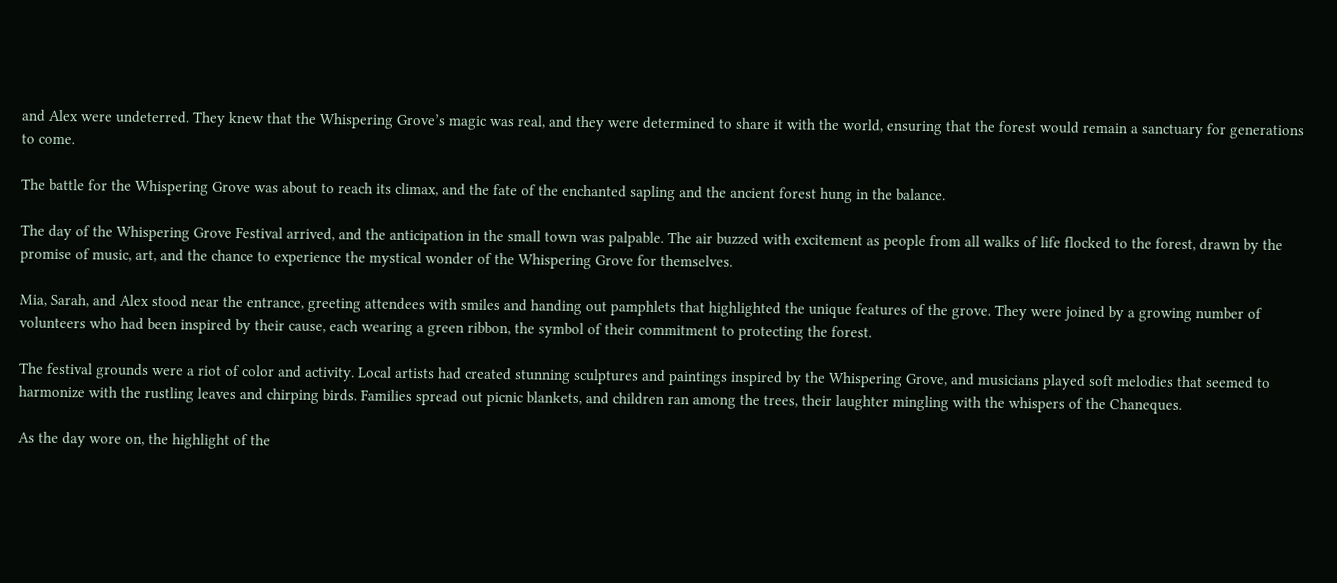and Alex were undeterred. They knew that the Whispering Grove’s magic was real, and they were determined to share it with the world, ensuring that the forest would remain a sanctuary for generations to come.

The battle for the Whispering Grove was about to reach its climax, and the fate of the enchanted sapling and the ancient forest hung in the balance.

The day of the Whispering Grove Festival arrived, and the anticipation in the small town was palpable. The air buzzed with excitement as people from all walks of life flocked to the forest, drawn by the promise of music, art, and the chance to experience the mystical wonder of the Whispering Grove for themselves.

Mia, Sarah, and Alex stood near the entrance, greeting attendees with smiles and handing out pamphlets that highlighted the unique features of the grove. They were joined by a growing number of volunteers who had been inspired by their cause, each wearing a green ribbon, the symbol of their commitment to protecting the forest.

The festival grounds were a riot of color and activity. Local artists had created stunning sculptures and paintings inspired by the Whispering Grove, and musicians played soft melodies that seemed to harmonize with the rustling leaves and chirping birds. Families spread out picnic blankets, and children ran among the trees, their laughter mingling with the whispers of the Chaneques.

As the day wore on, the highlight of the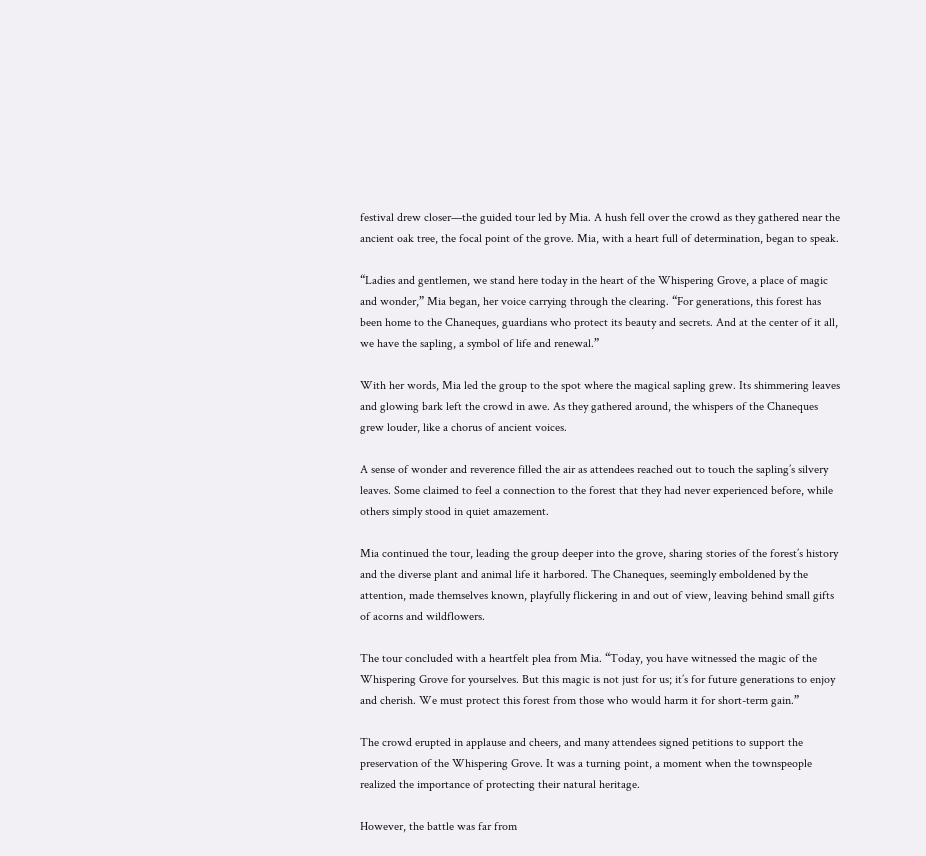festival drew closer—the guided tour led by Mia. A hush fell over the crowd as they gathered near the ancient oak tree, the focal point of the grove. Mia, with a heart full of determination, began to speak.

“Ladies and gentlemen, we stand here today in the heart of the Whispering Grove, a place of magic and wonder,” Mia began, her voice carrying through the clearing. “For generations, this forest has been home to the Chaneques, guardians who protect its beauty and secrets. And at the center of it all, we have the sapling, a symbol of life and renewal.”

With her words, Mia led the group to the spot where the magical sapling grew. Its shimmering leaves and glowing bark left the crowd in awe. As they gathered around, the whispers of the Chaneques grew louder, like a chorus of ancient voices.

A sense of wonder and reverence filled the air as attendees reached out to touch the sapling’s silvery leaves. Some claimed to feel a connection to the forest that they had never experienced before, while others simply stood in quiet amazement.

Mia continued the tour, leading the group deeper into the grove, sharing stories of the forest’s history and the diverse plant and animal life it harbored. The Chaneques, seemingly emboldened by the attention, made themselves known, playfully flickering in and out of view, leaving behind small gifts of acorns and wildflowers.

The tour concluded with a heartfelt plea from Mia. “Today, you have witnessed the magic of the Whispering Grove for yourselves. But this magic is not just for us; it’s for future generations to enjoy and cherish. We must protect this forest from those who would harm it for short-term gain.”

The crowd erupted in applause and cheers, and many attendees signed petitions to support the preservation of the Whispering Grove. It was a turning point, a moment when the townspeople realized the importance of protecting their natural heritage.

However, the battle was far from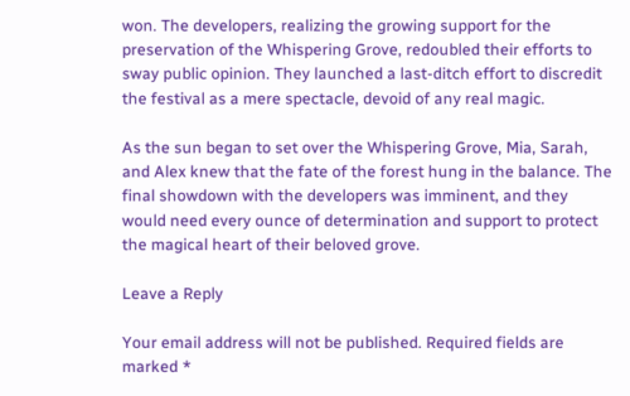won. The developers, realizing the growing support for the preservation of the Whispering Grove, redoubled their efforts to sway public opinion. They launched a last-ditch effort to discredit the festival as a mere spectacle, devoid of any real magic.

As the sun began to set over the Whispering Grove, Mia, Sarah, and Alex knew that the fate of the forest hung in the balance. The final showdown with the developers was imminent, and they would need every ounce of determination and support to protect the magical heart of their beloved grove.

Leave a Reply

Your email address will not be published. Required fields are marked *